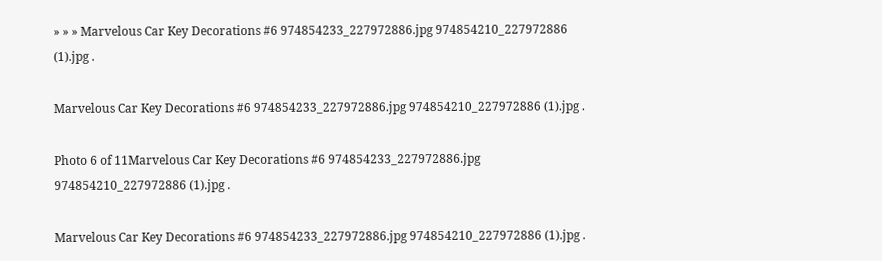» » » Marvelous Car Key Decorations #6 974854233_227972886.jpg 974854210_227972886 (1).jpg .

Marvelous Car Key Decorations #6 974854233_227972886.jpg 974854210_227972886 (1).jpg .

Photo 6 of 11Marvelous Car Key Decorations #6 974854233_227972886.jpg 974854210_227972886 (1).jpg .

Marvelous Car Key Decorations #6 974854233_227972886.jpg 974854210_227972886 (1).jpg .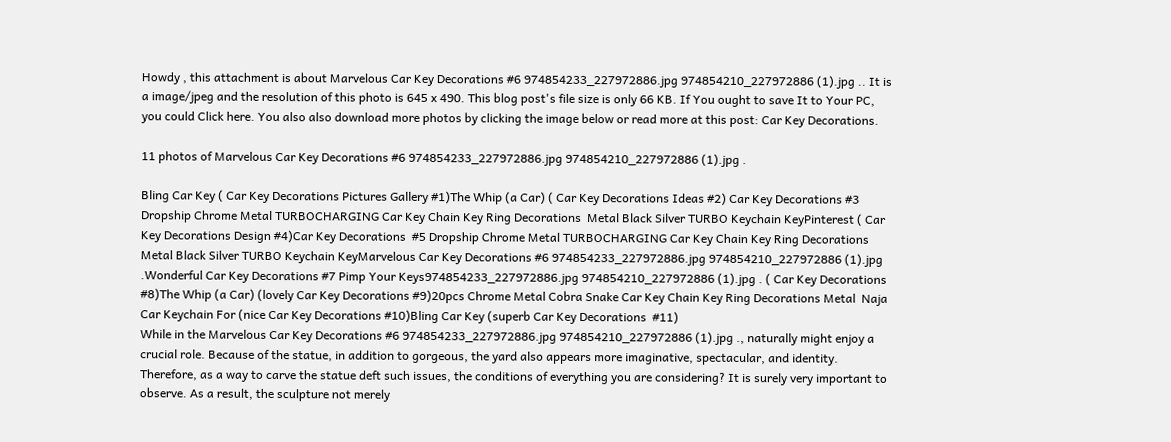Howdy , this attachment is about Marvelous Car Key Decorations #6 974854233_227972886.jpg 974854210_227972886 (1).jpg .. It is a image/jpeg and the resolution of this photo is 645 x 490. This blog post's file size is only 66 KB. If You ought to save It to Your PC, you could Click here. You also also download more photos by clicking the image below or read more at this post: Car Key Decorations.

11 photos of Marvelous Car Key Decorations #6 974854233_227972886.jpg 974854210_227972886 (1).jpg .

Bling Car Key ( Car Key Decorations Pictures Gallery #1)The Whip (a Car) ( Car Key Decorations Ideas #2) Car Key Decorations #3 Dropship Chrome Metal TURBOCHARGING Car Key Chain Key Ring Decorations  Metal Black Silver TURBO Keychain KeyPinterest ( Car Key Decorations Design #4)Car Key Decorations  #5 Dropship Chrome Metal TURBOCHARGING Car Key Chain Key Ring Decorations  Metal Black Silver TURBO Keychain KeyMarvelous Car Key Decorations #6 974854233_227972886.jpg 974854210_227972886 (1).jpg .Wonderful Car Key Decorations #7 Pimp Your Keys974854233_227972886.jpg 974854210_227972886 (1).jpg . ( Car Key Decorations  #8)The Whip (a Car) (lovely Car Key Decorations #9)20pcs Chrome Metal Cobra Snake Car Key Chain Key Ring Decorations Metal  Naja Car Keychain For (nice Car Key Decorations #10)Bling Car Key (superb Car Key Decorations  #11)
While in the Marvelous Car Key Decorations #6 974854233_227972886.jpg 974854210_227972886 (1).jpg ., naturally might enjoy a crucial role. Because of the statue, in addition to gorgeous, the yard also appears more imaginative, spectacular, and identity. Therefore, as a way to carve the statue deft such issues, the conditions of everything you are considering? It is surely very important to observe. As a result, the sculpture not merely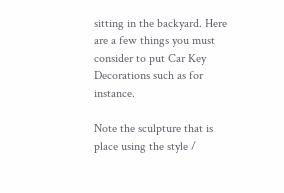sitting in the backyard. Here are a few things you must consider to put Car Key Decorations such as for instance.

Note the sculpture that is place using the style /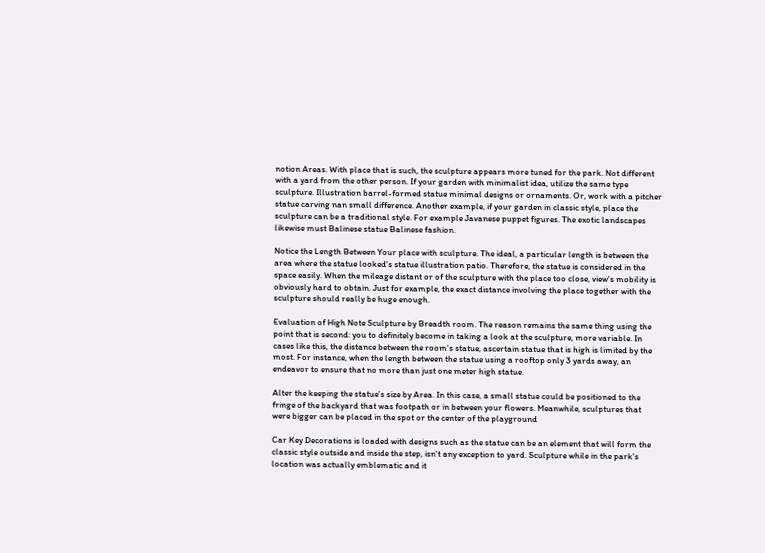notion Areas. With place that is such, the sculpture appears more tuned for the park. Not different with a yard from the other person. If your garden with minimalist idea, utilize the same type sculpture. Illustration barrel-formed statue minimal designs or ornaments. Or, work with a pitcher statue carving nan small difference. Another example, if your garden in classic style, place the sculpture can be a traditional style. For example Javanese puppet figures. The exotic landscapes likewise must Balinese statue Balinese fashion.

Notice the Length Between Your place with sculpture. The ideal, a particular length is between the area where the statue looked's statue illustration patio. Therefore, the statue is considered in the space easily. When the mileage distant or of the sculpture with the place too close, view's mobility is obviously hard to obtain. Just for example, the exact distance involving the place together with the sculpture should really be huge enough.

Evaluation of High Note Sculpture by Breadth room. The reason remains the same thing using the point that is second: you to definitely become in taking a look at the sculpture, more variable. In cases like this, the distance between the room's statue, ascertain statue that is high is limited by the most. For instance, when the length between the statue using a rooftop only 3 yards away, an endeavor to ensure that no more than just one meter high statue.

Alter the keeping the statue's size by Area. In this case, a small statue could be positioned to the fringe of the backyard that was footpath or in between your flowers. Meanwhile, sculptures that were bigger can be placed in the spot or the center of the playground

Car Key Decorations is loaded with designs such as the statue can be an element that will form the classic style outside and inside the step, isn't any exception to yard. Sculpture while in the park's location was actually emblematic and it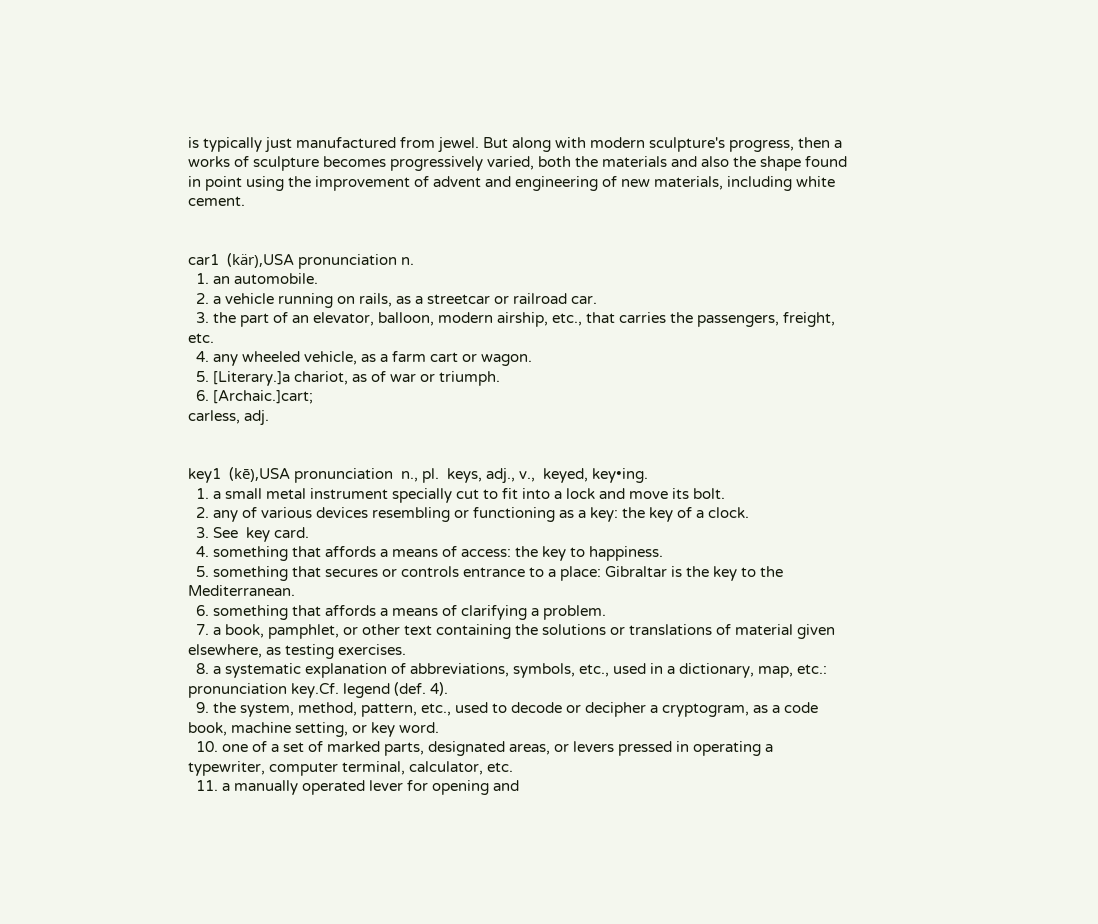is typically just manufactured from jewel. But along with modern sculpture's progress, then a works of sculpture becomes progressively varied, both the materials and also the shape found in point using the improvement of advent and engineering of new materials, including white cement.


car1  (kär),USA pronunciation n.
  1. an automobile.
  2. a vehicle running on rails, as a streetcar or railroad car.
  3. the part of an elevator, balloon, modern airship, etc., that carries the passengers, freight, etc.
  4. any wheeled vehicle, as a farm cart or wagon.
  5. [Literary.]a chariot, as of war or triumph.
  6. [Archaic.]cart;
carless, adj.


key1  (kē),USA pronunciation  n., pl.  keys, adj., v.,  keyed, key•ing.
  1. a small metal instrument specially cut to fit into a lock and move its bolt.
  2. any of various devices resembling or functioning as a key: the key of a clock.
  3. See  key card.
  4. something that affords a means of access: the key to happiness.
  5. something that secures or controls entrance to a place: Gibraltar is the key to the Mediterranean.
  6. something that affords a means of clarifying a problem.
  7. a book, pamphlet, or other text containing the solutions or translations of material given elsewhere, as testing exercises.
  8. a systematic explanation of abbreviations, symbols, etc., used in a dictionary, map, etc.: pronunciation key.Cf. legend (def. 4).
  9. the system, method, pattern, etc., used to decode or decipher a cryptogram, as a code book, machine setting, or key word.
  10. one of a set of marked parts, designated areas, or levers pressed in operating a typewriter, computer terminal, calculator, etc.
  11. a manually operated lever for opening and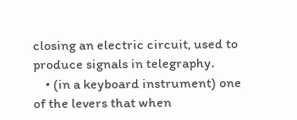closing an electric circuit, used to produce signals in telegraphy.
    • (in a keyboard instrument) one of the levers that when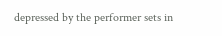depressed by the performer sets in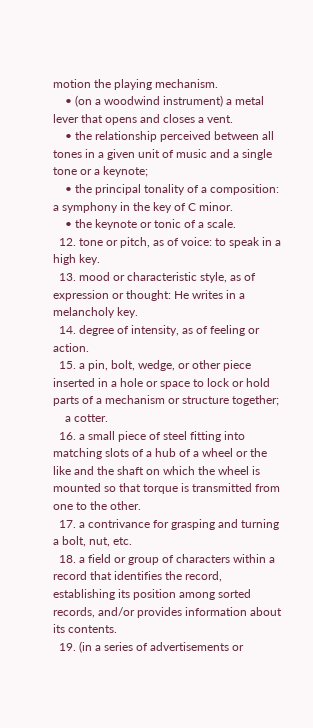motion the playing mechanism.
    • (on a woodwind instrument) a metal lever that opens and closes a vent.
    • the relationship perceived between all tones in a given unit of music and a single tone or a keynote;
    • the principal tonality of a composition: a symphony in the key of C minor.
    • the keynote or tonic of a scale.
  12. tone or pitch, as of voice: to speak in a high key.
  13. mood or characteristic style, as of expression or thought: He writes in a melancholy key.
  14. degree of intensity, as of feeling or action.
  15. a pin, bolt, wedge, or other piece inserted in a hole or space to lock or hold parts of a mechanism or structure together;
    a cotter.
  16. a small piece of steel fitting into matching slots of a hub of a wheel or the like and the shaft on which the wheel is mounted so that torque is transmitted from one to the other.
  17. a contrivance for grasping and turning a bolt, nut, etc.
  18. a field or group of characters within a record that identifies the record, establishing its position among sorted records, and/or provides information about its contents.
  19. (in a series of advertisements or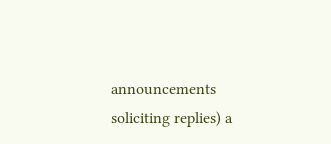announcements soliciting replies) a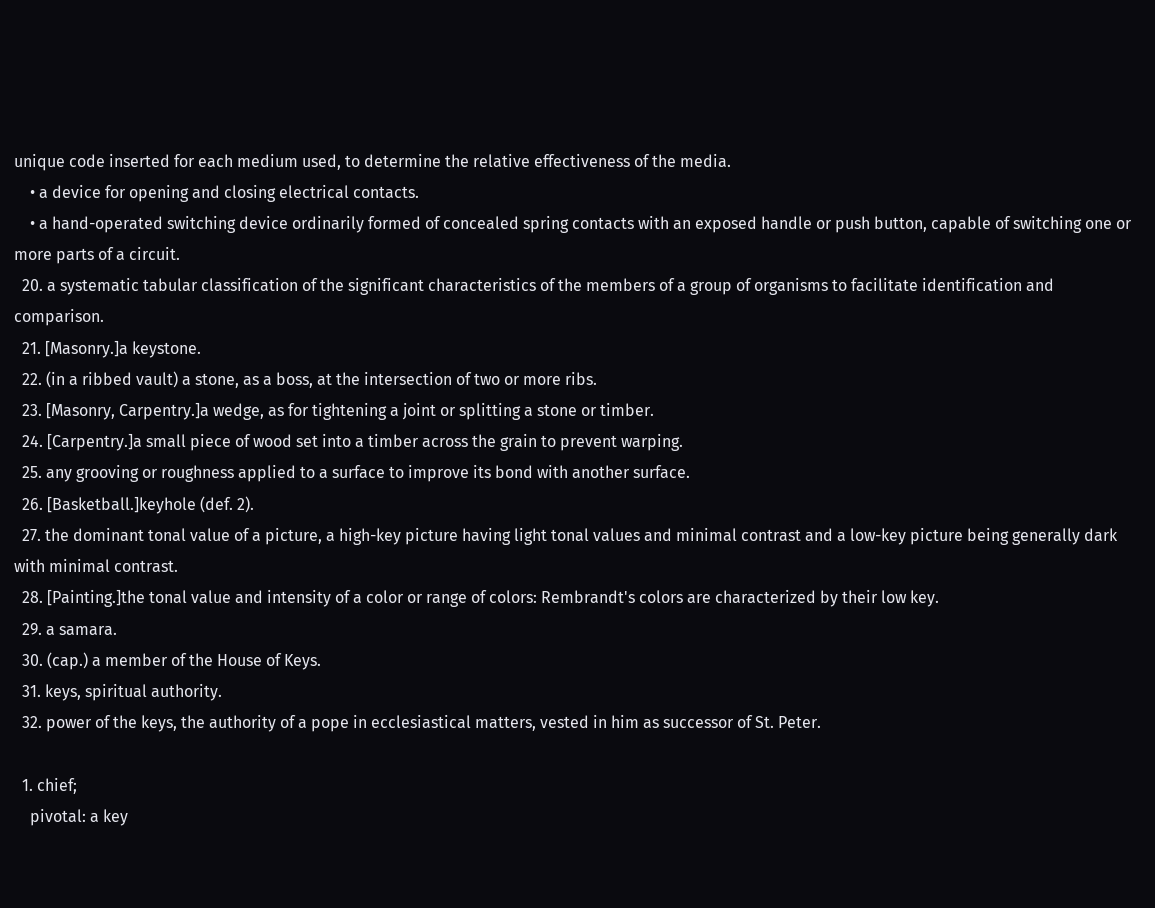unique code inserted for each medium used, to determine the relative effectiveness of the media.
    • a device for opening and closing electrical contacts.
    • a hand-operated switching device ordinarily formed of concealed spring contacts with an exposed handle or push button, capable of switching one or more parts of a circuit.
  20. a systematic tabular classification of the significant characteristics of the members of a group of organisms to facilitate identification and comparison.
  21. [Masonry.]a keystone.
  22. (in a ribbed vault) a stone, as a boss, at the intersection of two or more ribs.
  23. [Masonry, Carpentry.]a wedge, as for tightening a joint or splitting a stone or timber.
  24. [Carpentry.]a small piece of wood set into a timber across the grain to prevent warping.
  25. any grooving or roughness applied to a surface to improve its bond with another surface.
  26. [Basketball.]keyhole (def. 2).
  27. the dominant tonal value of a picture, a high-key picture having light tonal values and minimal contrast and a low-key picture being generally dark with minimal contrast.
  28. [Painting.]the tonal value and intensity of a color or range of colors: Rembrandt's colors are characterized by their low key.
  29. a samara.
  30. (cap.) a member of the House of Keys.
  31. keys, spiritual authority.
  32. power of the keys, the authority of a pope in ecclesiastical matters, vested in him as successor of St. Peter.

  1. chief;
    pivotal: a key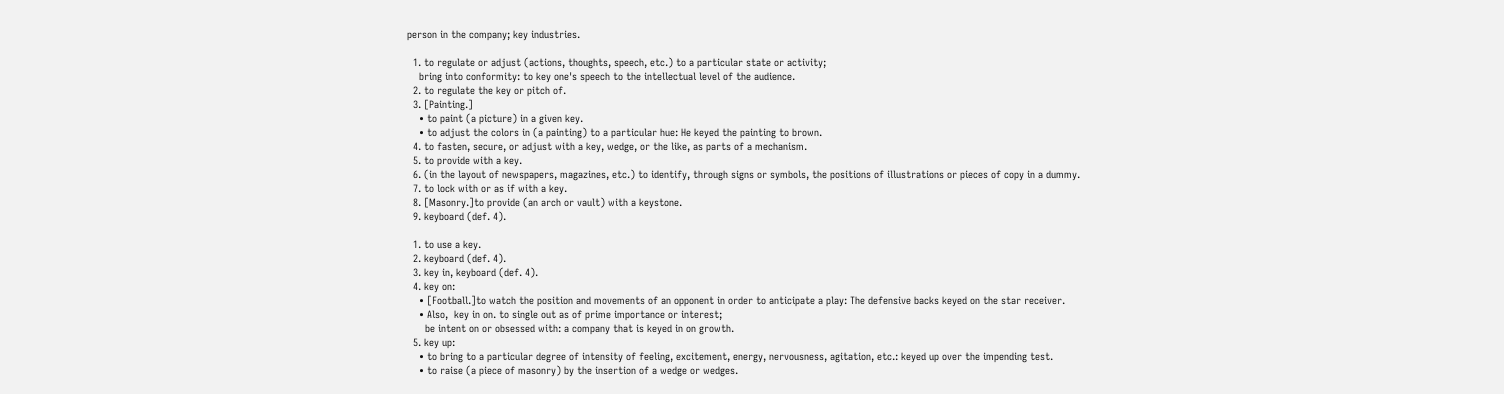person in the company; key industries.

  1. to regulate or adjust (actions, thoughts, speech, etc.) to a particular state or activity;
    bring into conformity: to key one's speech to the intellectual level of the audience.
  2. to regulate the key or pitch of.
  3. [Painting.]
    • to paint (a picture) in a given key.
    • to adjust the colors in (a painting) to a particular hue: He keyed the painting to brown.
  4. to fasten, secure, or adjust with a key, wedge, or the like, as parts of a mechanism.
  5. to provide with a key.
  6. (in the layout of newspapers, magazines, etc.) to identify, through signs or symbols, the positions of illustrations or pieces of copy in a dummy.
  7. to lock with or as if with a key.
  8. [Masonry.]to provide (an arch or vault) with a keystone.
  9. keyboard (def. 4).

  1. to use a key.
  2. keyboard (def. 4).
  3. key in, keyboard (def. 4).
  4. key on:
    • [Football.]to watch the position and movements of an opponent in order to anticipate a play: The defensive backs keyed on the star receiver.
    • Also,  key in on. to single out as of prime importance or interest;
      be intent on or obsessed with: a company that is keyed in on growth.
  5. key up:
    • to bring to a particular degree of intensity of feeling, excitement, energy, nervousness, agitation, etc.: keyed up over the impending test.
    • to raise (a piece of masonry) by the insertion of a wedge or wedges.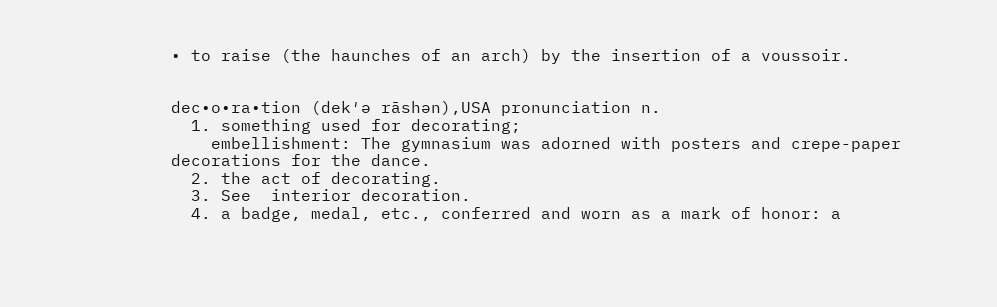• to raise (the haunches of an arch) by the insertion of a voussoir.


dec•o•ra•tion (dek′ə rāshən),USA pronunciation n.
  1. something used for decorating;
    embellishment: The gymnasium was adorned with posters and crepe-paper decorations for the dance.
  2. the act of decorating.
  3. See  interior decoration.
  4. a badge, medal, etc., conferred and worn as a mark of honor: a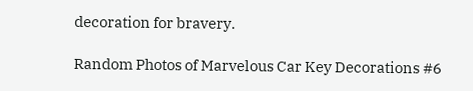decoration for bravery.

Random Photos of Marvelous Car Key Decorations #6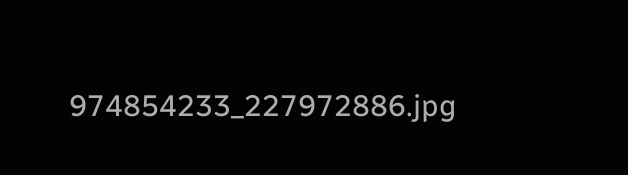974854233_227972886.jpg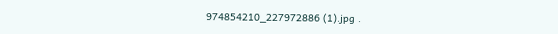974854210_227972886 (1).jpg .